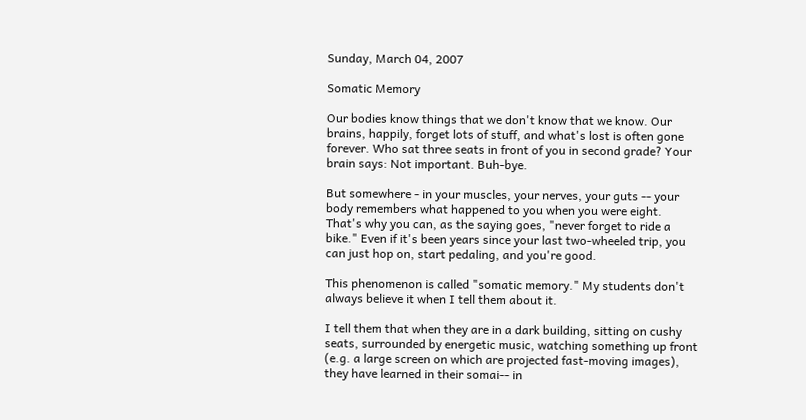Sunday, March 04, 2007

Somatic Memory

Our bodies know things that we don't know that we know. Our brains, happily, forget lots of stuff, and what's lost is often gone forever. Who sat three seats in front of you in second grade? Your brain says: Not important. Buh-bye.

But somewhere - in your muscles, your nerves, your guts -- your body remembers what happened to you when you were eight. That's why you can, as the saying goes, "never forget to ride a bike." Even if it's been years since your last two-wheeled trip, you can just hop on, start pedaling, and you're good.

This phenomenon is called "somatic memory." My students don't always believe it when I tell them about it.

I tell them that when they are in a dark building, sitting on cushy seats, surrounded by energetic music, watching something up front (e.g. a large screen on which are projected fast-moving images), they have learned in their somai-- in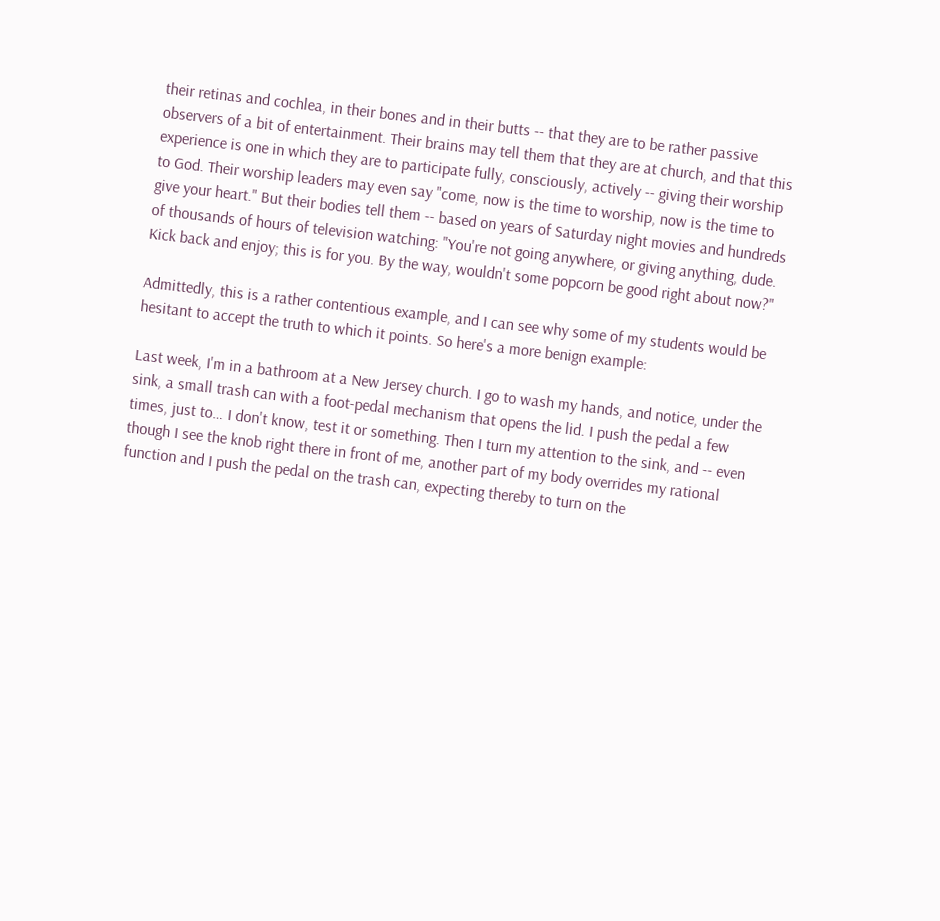their retinas and cochlea, in their bones and in their butts -- that they are to be rather passive observers of a bit of entertainment. Their brains may tell them that they are at church, and that this experience is one in which they are to participate fully, consciously, actively -- giving their worship to God. Their worship leaders may even say "come, now is the time to worship, now is the time to give your heart." But their bodies tell them -- based on years of Saturday night movies and hundreds of thousands of hours of television watching: "You're not going anywhere, or giving anything, dude. Kick back and enjoy; this is for you. By the way, wouldn't some popcorn be good right about now?"

Admittedly, this is a rather contentious example, and I can see why some of my students would be hesitant to accept the truth to which it points. So here's a more benign example:

Last week, I'm in a bathroom at a New Jersey church. I go to wash my hands, and notice, under the sink, a small trash can with a foot-pedal mechanism that opens the lid. I push the pedal a few times, just to… I don't know, test it or something. Then I turn my attention to the sink, and -- even though I see the knob right there in front of me, another part of my body overrides my rational function and I push the pedal on the trash can, expecting thereby to turn on the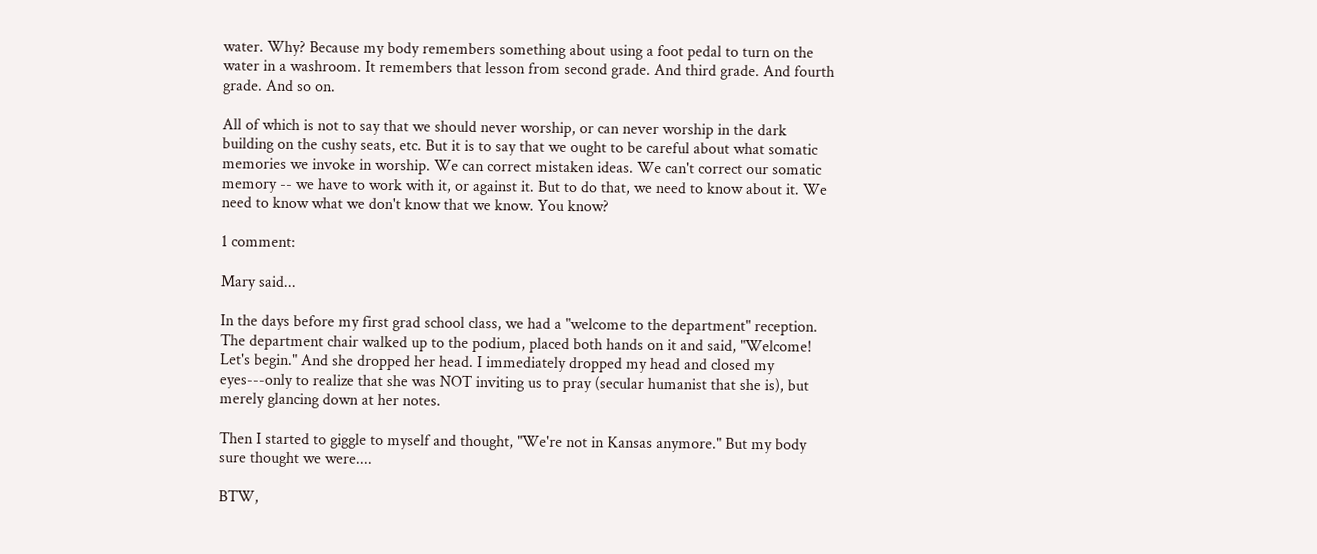water. Why? Because my body remembers something about using a foot pedal to turn on the water in a washroom. It remembers that lesson from second grade. And third grade. And fourth grade. And so on.

All of which is not to say that we should never worship, or can never worship in the dark building on the cushy seats, etc. But it is to say that we ought to be careful about what somatic memories we invoke in worship. We can correct mistaken ideas. We can't correct our somatic memory -- we have to work with it, or against it. But to do that, we need to know about it. We need to know what we don't know that we know. You know?

1 comment:

Mary said...

In the days before my first grad school class, we had a "welcome to the department" reception. The department chair walked up to the podium, placed both hands on it and said, "Welcome! Let's begin." And she dropped her head. I immediately dropped my head and closed my eyes---only to realize that she was NOT inviting us to pray (secular humanist that she is), but merely glancing down at her notes.

Then I started to giggle to myself and thought, "We're not in Kansas anymore." But my body sure thought we were....

BTW,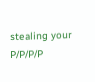stealing your P/P/P/P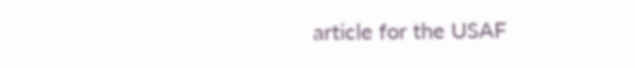article for the USAF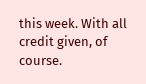this week. With all credit given, of course.